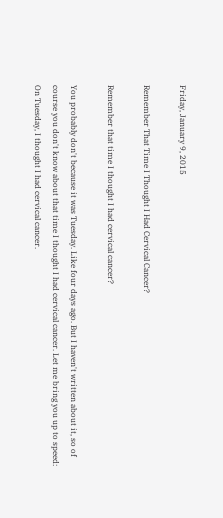Friday, January 9, 2015

Remember That Time I Thought I Had Cervical Cancer?

Remember that time I thought I had cervical cancer?

You probably don't because it was Tuesday. Like four days ago. But I haven't written about it, so of course you don't know about that time I thought I had cervical cancer. Let me bring you up to speed: On Tuesday, I thought I had cervical cancer.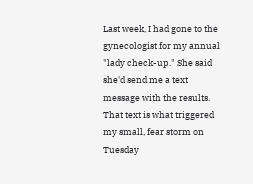Last week, I had gone to the gynecologist for my annual "lady check-up." She said she'd send me a text message with the results. That text is what triggered my small, fear storm on Tuesday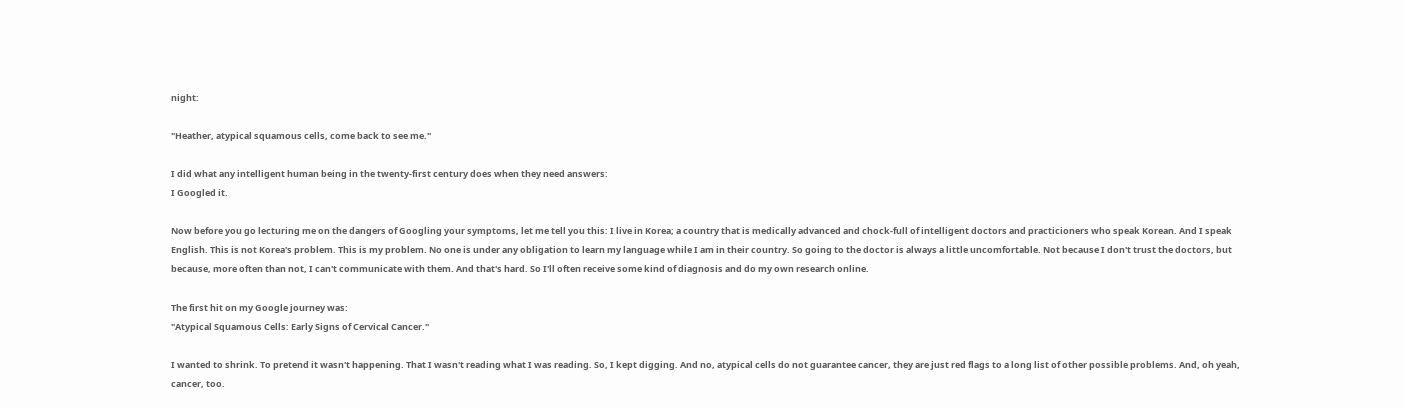night:

"Heather, atypical squamous cells, come back to see me."

I did what any intelligent human being in the twenty-first century does when they need answers:
I Googled it.

Now before you go lecturing me on the dangers of Googling your symptoms, let me tell you this: I live in Korea; a country that is medically advanced and chock-full of intelligent doctors and practicioners who speak Korean. And I speak English. This is not Korea's problem. This is my problem. No one is under any obligation to learn my language while I am in their country. So going to the doctor is always a little uncomfortable. Not because I don't trust the doctors, but because, more often than not, I can't communicate with them. And that's hard. So I'll often receive some kind of diagnosis and do my own research online.

The first hit on my Google journey was:
"Atypical Squamous Cells: Early Signs of Cervical Cancer."

I wanted to shrink. To pretend it wasn't happening. That I wasn't reading what I was reading. So, I kept digging. And no, atypical cells do not guarantee cancer, they are just red flags to a long list of other possible problems. And, oh yeah, cancer, too.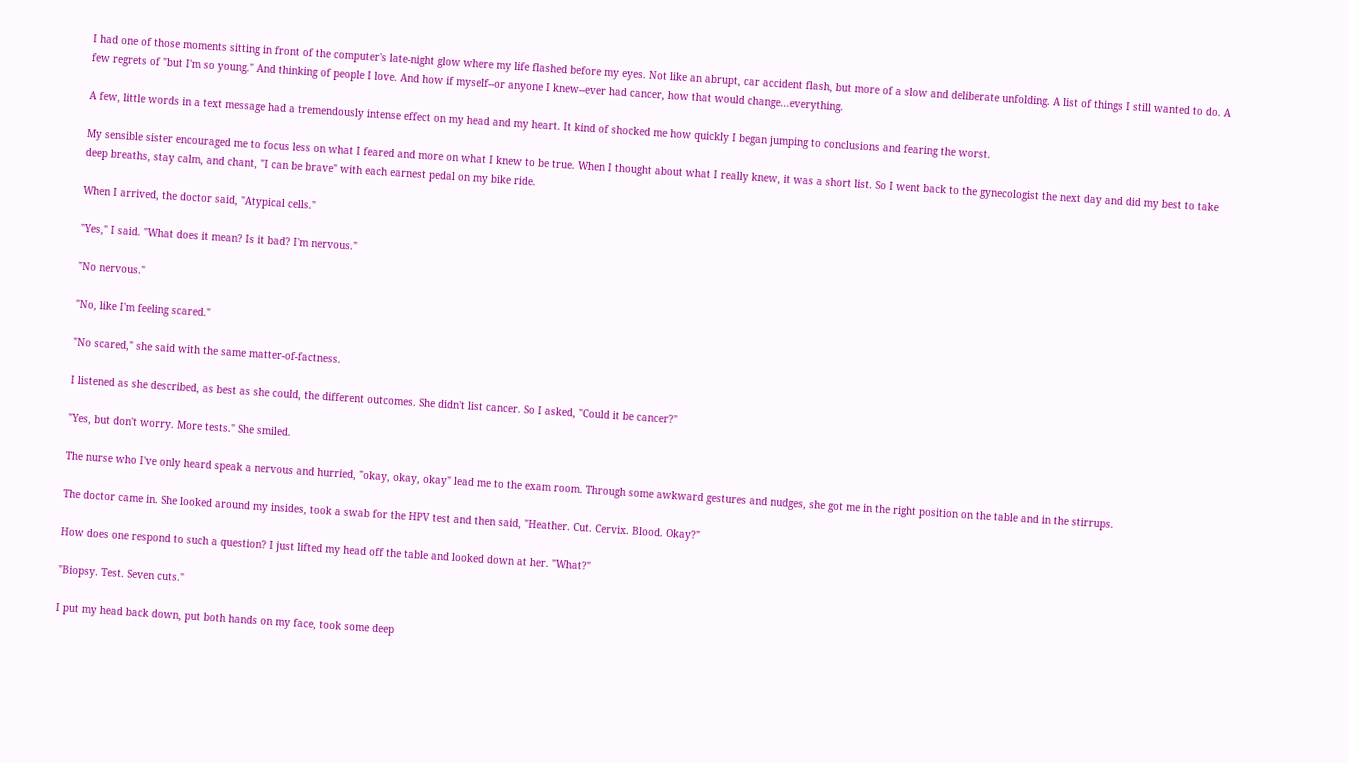I had one of those moments sitting in front of the computer's late-night glow where my life flashed before my eyes. Not like an abrupt, car accident flash, but more of a slow and deliberate unfolding. A list of things I still wanted to do. A few regrets of "but I'm so young." And thinking of people I love. And how if myself--or anyone I knew--ever had cancer, how that would change...everything.

A few, little words in a text message had a tremendously intense effect on my head and my heart. It kind of shocked me how quickly I began jumping to conclusions and fearing the worst.

My sensible sister encouraged me to focus less on what I feared and more on what I knew to be true. When I thought about what I really knew, it was a short list. So I went back to the gynecologist the next day and did my best to take deep breaths, stay calm, and chant, "I can be brave" with each earnest pedal on my bike ride.

When I arrived, the doctor said, "Atypical cells."

"Yes," I said. "What does it mean? Is it bad? I'm nervous."

"No nervous."

"No, like I'm feeling scared."

"No scared," she said with the same matter-of-factness.

I listened as she described, as best as she could, the different outcomes. She didn't list cancer. So I asked, "Could it be cancer?"

"Yes, but don't worry. More tests." She smiled.

The nurse who I've only heard speak a nervous and hurried, "okay, okay, okay" lead me to the exam room. Through some awkward gestures and nudges, she got me in the right position on the table and in the stirrups.

The doctor came in. She looked around my insides, took a swab for the HPV test and then said, "Heather. Cut. Cervix. Blood. Okay?"

How does one respond to such a question? I just lifted my head off the table and looked down at her. "What?"

"Biopsy. Test. Seven cuts."

I put my head back down, put both hands on my face, took some deep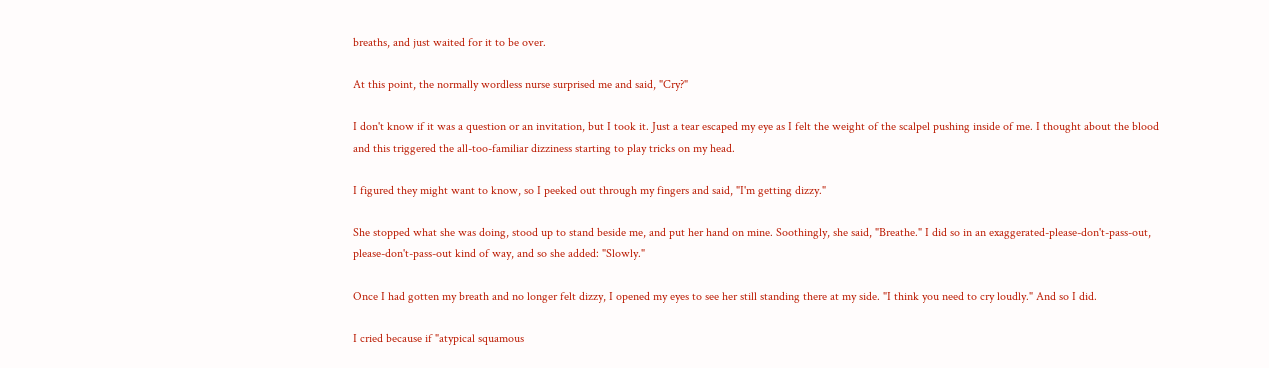breaths, and just waited for it to be over.

At this point, the normally wordless nurse surprised me and said, "Cry?"

I don't know if it was a question or an invitation, but I took it. Just a tear escaped my eye as I felt the weight of the scalpel pushing inside of me. I thought about the blood and this triggered the all-too-familiar dizziness starting to play tricks on my head.

I figured they might want to know, so I peeked out through my fingers and said, "I'm getting dizzy."

She stopped what she was doing, stood up to stand beside me, and put her hand on mine. Soothingly, she said, "Breathe." I did so in an exaggerated-please-don't-pass-out, please-don't-pass-out kind of way, and so she added: "Slowly."

Once I had gotten my breath and no longer felt dizzy, I opened my eyes to see her still standing there at my side. "I think you need to cry loudly." And so I did.

I cried because if "atypical squamous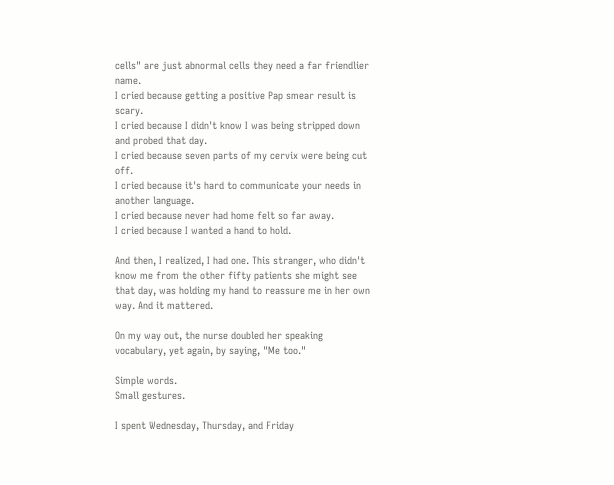cells" are just abnormal cells they need a far friendlier name.
I cried because getting a positive Pap smear result is scary.
I cried because I didn't know I was being stripped down and probed that day.
I cried because seven parts of my cervix were being cut off.
I cried because it's hard to communicate your needs in another language.
I cried because never had home felt so far away.
I cried because I wanted a hand to hold.

And then, I realized, I had one. This stranger, who didn't know me from the other fifty patients she might see that day, was holding my hand to reassure me in her own way. And it mattered.

On my way out, the nurse doubled her speaking vocabulary, yet again, by saying, "Me too."

Simple words.
Small gestures.

I spent Wednesday, Thursday, and Friday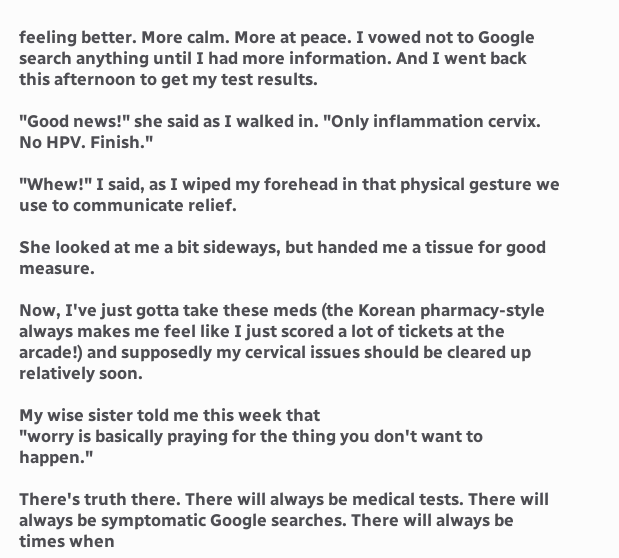feeling better. More calm. More at peace. I vowed not to Google search anything until I had more information. And I went back this afternoon to get my test results.

"Good news!" she said as I walked in. "Only inflammation cervix. No HPV. Finish."

"Whew!" I said, as I wiped my forehead in that physical gesture we use to communicate relief.

She looked at me a bit sideways, but handed me a tissue for good measure.

Now, I've just gotta take these meds (the Korean pharmacy-style always makes me feel like I just scored a lot of tickets at the arcade!) and supposedly my cervical issues should be cleared up relatively soon.

My wise sister told me this week that
"worry is basically praying for the thing you don't want to happen."

There's truth there. There will always be medical tests. There will always be symptomatic Google searches. There will always be times when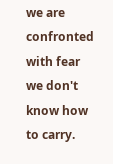we are confronted with fear we don't know how to carry.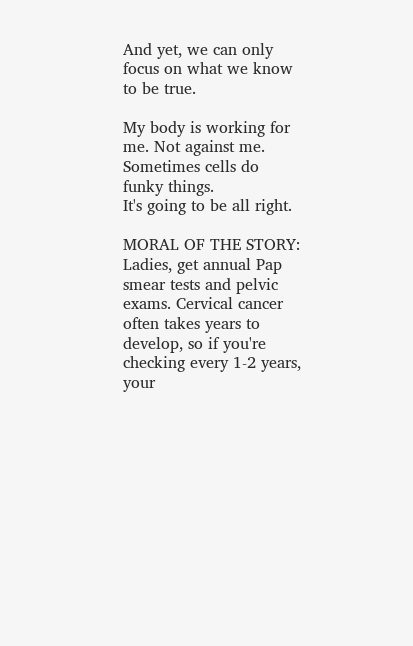And yet, we can only focus on what we know to be true.

My body is working for me. Not against me.
Sometimes cells do funky things.
It's going to be all right.

MORAL OF THE STORY: Ladies, get annual Pap smear tests and pelvic exams. Cervical cancer often takes years to develop, so if you're checking every 1-2 years, your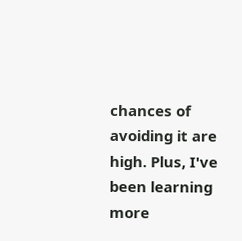chances of avoiding it are high. Plus, I've been learning more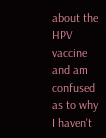about the HPV vaccine and am confused as to why I haven't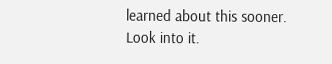learned about this sooner. Look into it.